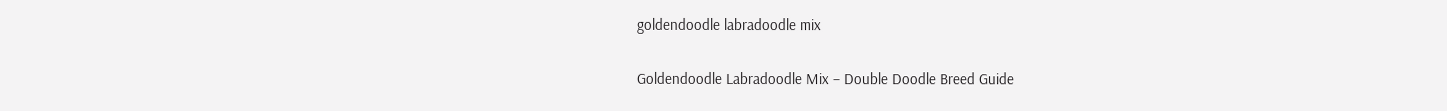goldendoodle labradoodle mix

Goldendoodle Labradoodle Mix – Double Doodle Breed Guide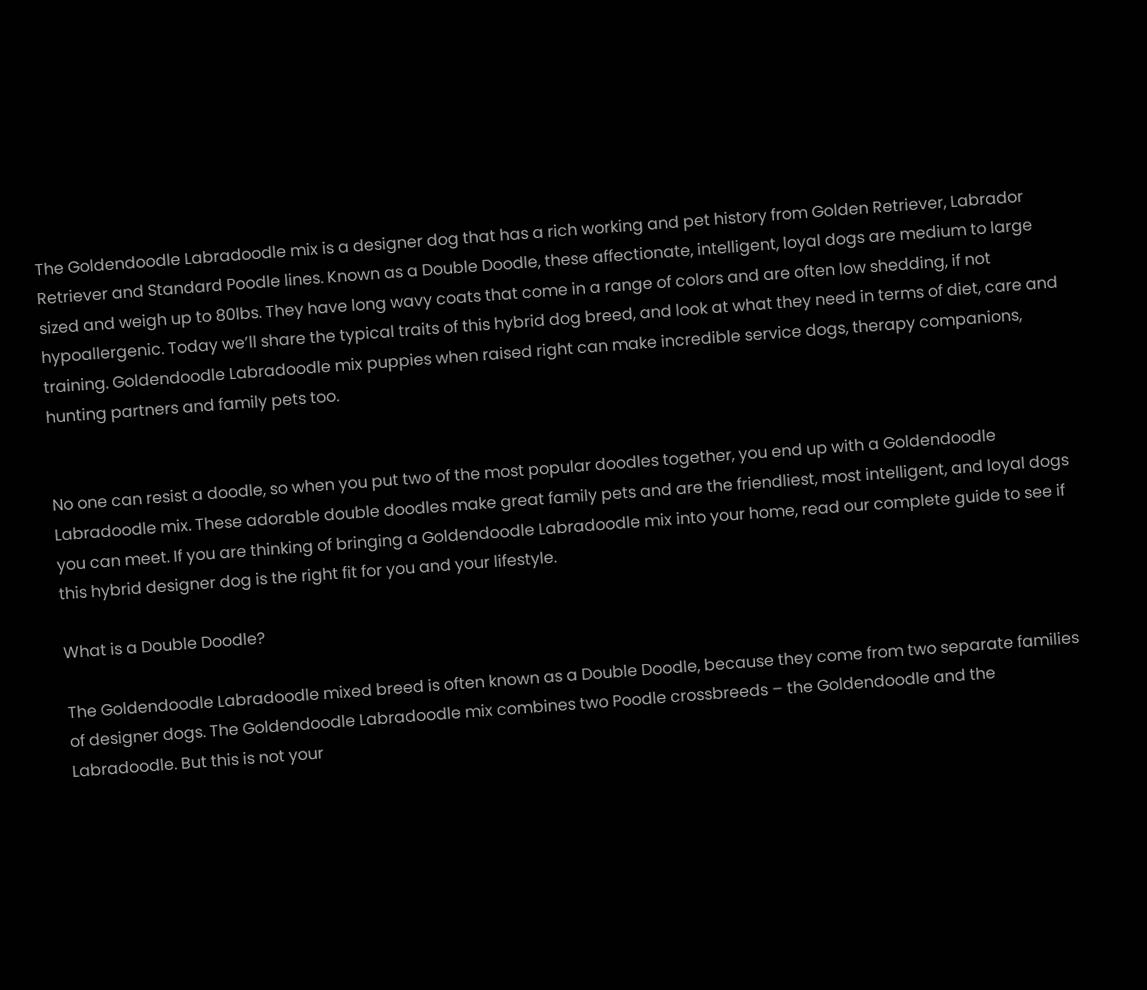The Goldendoodle Labradoodle mix is a designer dog that has a rich working and pet history from Golden Retriever, Labrador Retriever and Standard Poodle lines. Known as a Double Doodle, these affectionate, intelligent, loyal dogs are medium to large sized and weigh up to 80lbs. They have long wavy coats that come in a range of colors and are often low shedding, if not hypoallergenic. Today we’ll share the typical traits of this hybrid dog breed, and look at what they need in terms of diet, care and training. Goldendoodle Labradoodle mix puppies when raised right can make incredible service dogs, therapy companions, hunting partners and family pets too.


No one can resist a doodle, so when you put two of the most popular doodles together, you end up with a Goldendoodle Labradoodle mix. These adorable double doodles make great family pets and are the friendliest, most intelligent, and loyal dogs you can meet. If you are thinking of bringing a Goldendoodle Labradoodle mix into your home, read our complete guide to see if this hybrid designer dog is the right fit for you and your lifestyle.

What is a Double Doodle?

The Goldendoodle Labradoodle mixed breed is often known as a Double Doodle, because they come from two separate families of designer dogs. The Goldendoodle Labradoodle mix combines two Poodle crossbreeds – the Goldendoodle and the Labradoodle. But this is not your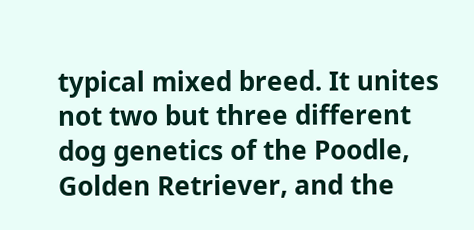typical mixed breed. It unites not two but three different dog genetics of the Poodle, Golden Retriever, and the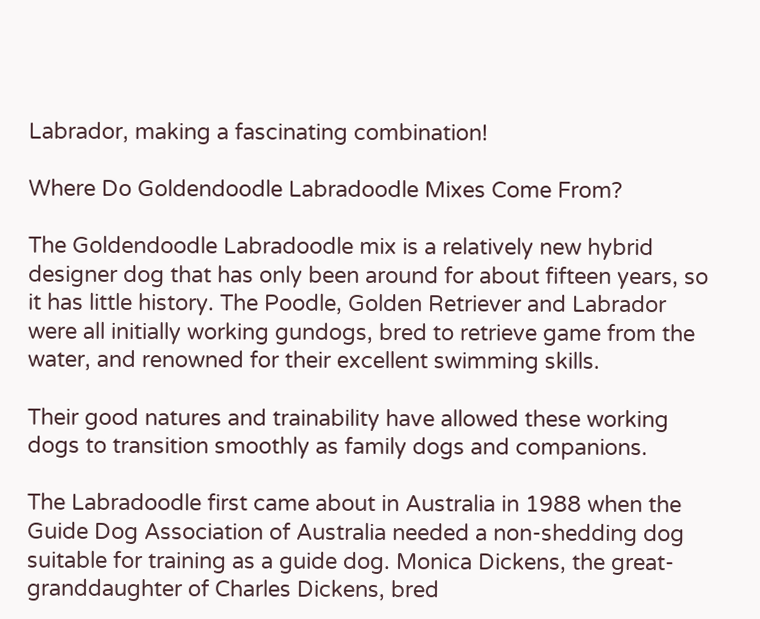Labrador, making a fascinating combination!

Where Do Goldendoodle Labradoodle Mixes Come From?

The Goldendoodle Labradoodle mix is a relatively new hybrid designer dog that has only been around for about fifteen years, so it has little history. The Poodle, Golden Retriever and Labrador were all initially working gundogs, bred to retrieve game from the water, and renowned for their excellent swimming skills.

Their good natures and trainability have allowed these working dogs to transition smoothly as family dogs and companions.

The Labradoodle first came about in Australia in 1988 when the Guide Dog Association of Australia needed a non-shedding dog suitable for training as a guide dog. Monica Dickens, the great-granddaughter of Charles Dickens, bred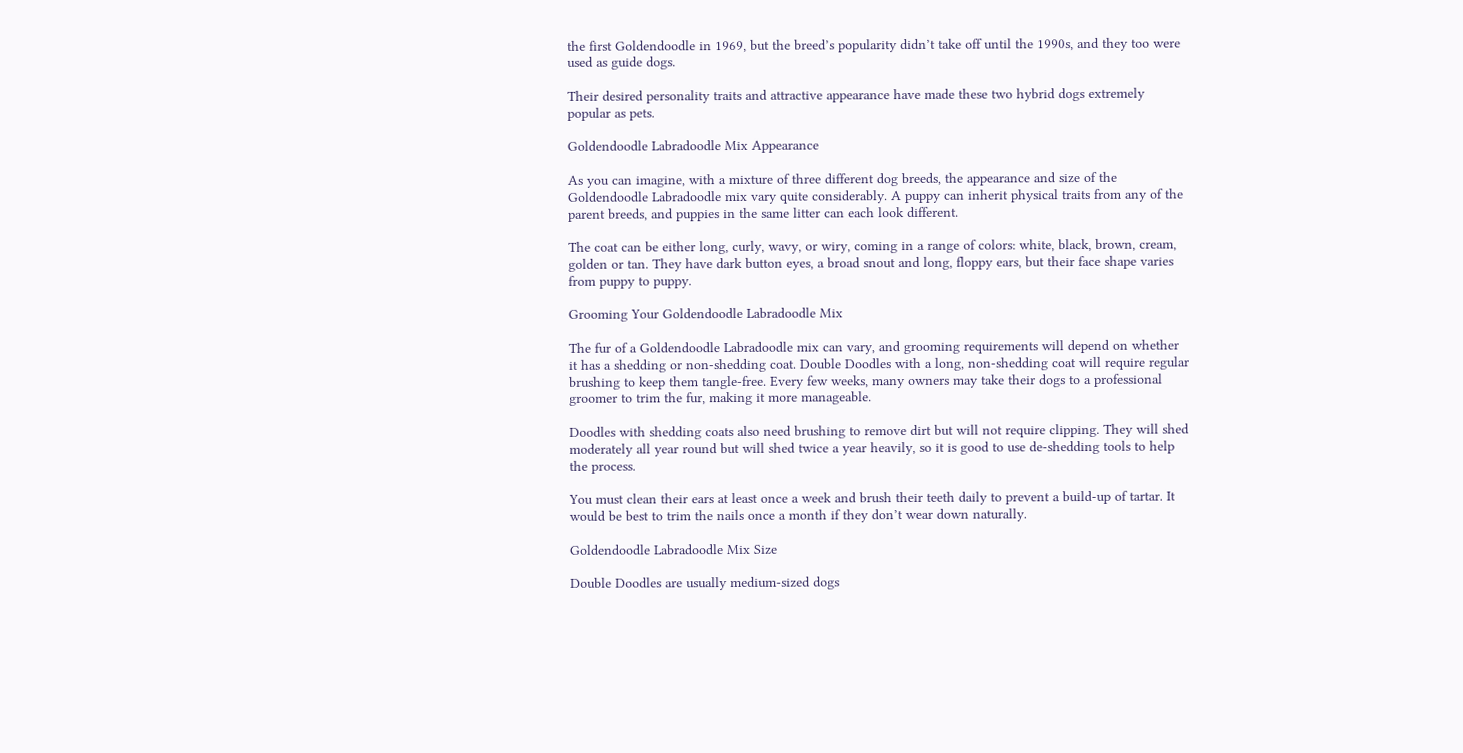the first Goldendoodle in 1969, but the breed’s popularity didn’t take off until the 1990s, and they too were used as guide dogs.

Their desired personality traits and attractive appearance have made these two hybrid dogs extremely popular as pets.

Goldendoodle Labradoodle Mix Appearance

As you can imagine, with a mixture of three different dog breeds, the appearance and size of the Goldendoodle Labradoodle mix vary quite considerably. A puppy can inherit physical traits from any of the parent breeds, and puppies in the same litter can each look different.

The coat can be either long, curly, wavy, or wiry, coming in a range of colors: white, black, brown, cream, golden or tan. They have dark button eyes, a broad snout and long, floppy ears, but their face shape varies from puppy to puppy.

Grooming Your Goldendoodle Labradoodle Mix

The fur of a Goldendoodle Labradoodle mix can vary, and grooming requirements will depend on whether it has a shedding or non-shedding coat. Double Doodles with a long, non-shedding coat will require regular brushing to keep them tangle-free. Every few weeks, many owners may take their dogs to a professional groomer to trim the fur, making it more manageable.

Doodles with shedding coats also need brushing to remove dirt but will not require clipping. They will shed moderately all year round but will shed twice a year heavily, so it is good to use de-shedding tools to help the process.

You must clean their ears at least once a week and brush their teeth daily to prevent a build-up of tartar. It would be best to trim the nails once a month if they don’t wear down naturally.

Goldendoodle Labradoodle Mix Size

Double Doodles are usually medium-sized dogs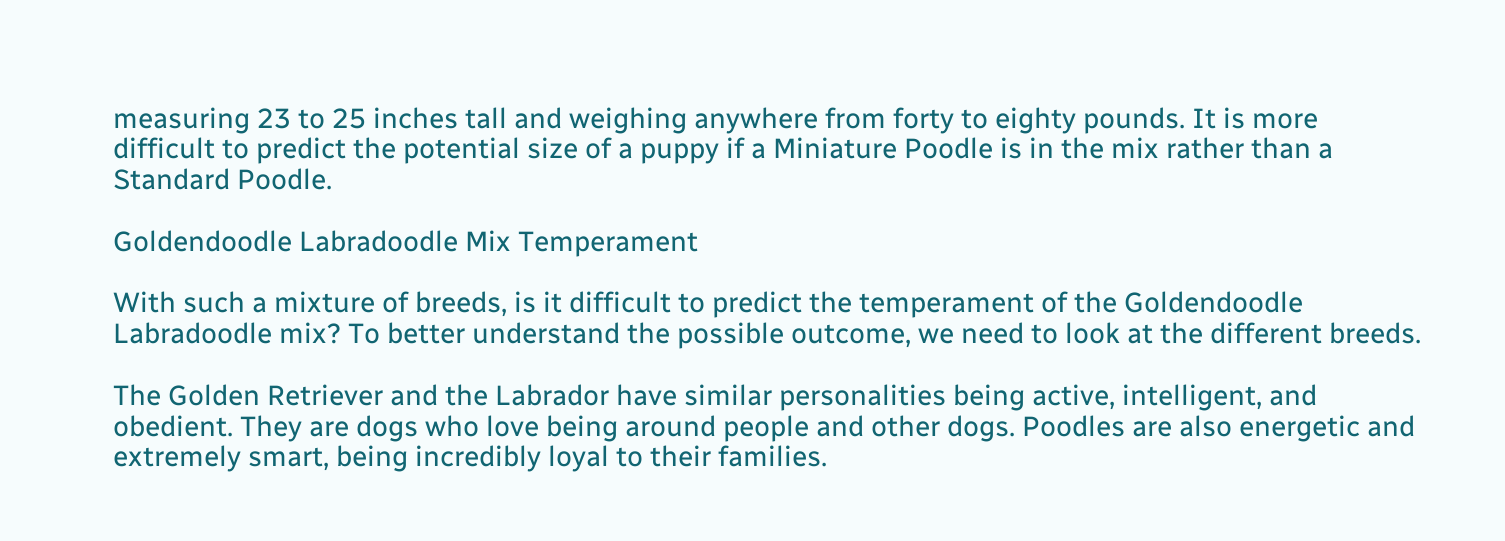measuring 23 to 25 inches tall and weighing anywhere from forty to eighty pounds. It is more difficult to predict the potential size of a puppy if a Miniature Poodle is in the mix rather than a Standard Poodle.

Goldendoodle Labradoodle Mix Temperament

With such a mixture of breeds, is it difficult to predict the temperament of the Goldendoodle Labradoodle mix? To better understand the possible outcome, we need to look at the different breeds.

The Golden Retriever and the Labrador have similar personalities being active, intelligent, and obedient. They are dogs who love being around people and other dogs. Poodles are also energetic and extremely smart, being incredibly loyal to their families.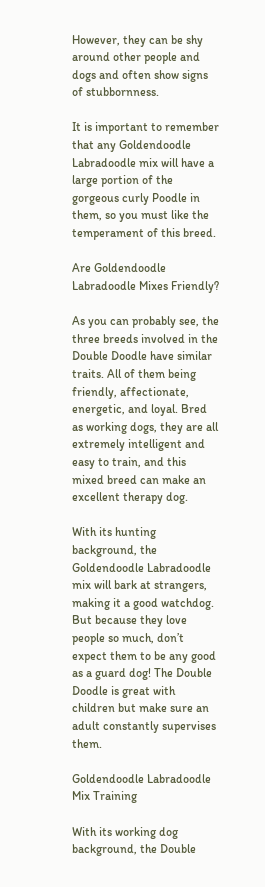However, they can be shy around other people and dogs and often show signs of stubbornness.

It is important to remember that any Goldendoodle Labradoodle mix will have a large portion of the gorgeous curly Poodle in them, so you must like the temperament of this breed.

Are Goldendoodle Labradoodle Mixes Friendly?

As you can probably see, the three breeds involved in the Double Doodle have similar traits. All of them being friendly, affectionate, energetic, and loyal. Bred as working dogs, they are all extremely intelligent and easy to train, and this mixed breed can make an excellent therapy dog.

With its hunting background, the Goldendoodle Labradoodle mix will bark at strangers, making it a good watchdog. But because they love people so much, don’t expect them to be any good as a guard dog! The Double Doodle is great with children but make sure an adult constantly supervises them.

Goldendoodle Labradoodle Mix Training

With its working dog background, the Double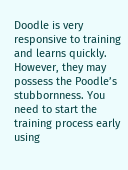Doodle is very responsive to training and learns quickly. However, they may possess the Poodle’s stubbornness. You need to start the training process early using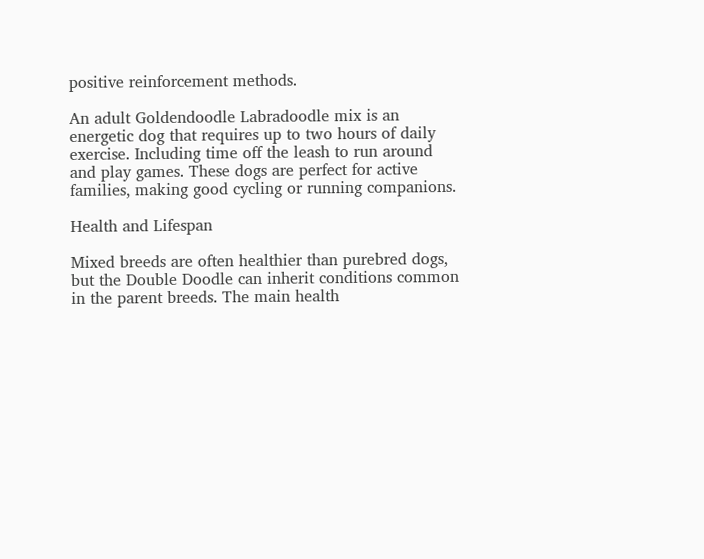positive reinforcement methods.

An adult Goldendoodle Labradoodle mix is an energetic dog that requires up to two hours of daily exercise. Including time off the leash to run around and play games. These dogs are perfect for active families, making good cycling or running companions.

Health and Lifespan

Mixed breeds are often healthier than purebred dogs, but the Double Doodle can inherit conditions common in the parent breeds. The main health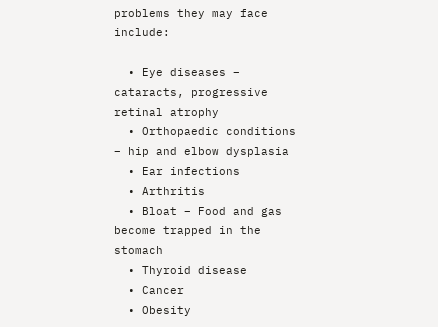problems they may face include:

  • Eye diseases – cataracts, progressive retinal atrophy
  • Orthopaedic conditions – hip and elbow dysplasia
  • Ear infections
  • Arthritis
  • Bloat – Food and gas become trapped in the stomach
  • Thyroid disease
  • Cancer
  • Obesity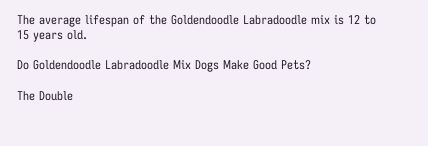The average lifespan of the Goldendoodle Labradoodle mix is 12 to 15 years old.

Do Goldendoodle Labradoodle Mix Dogs Make Good Pets?

The Double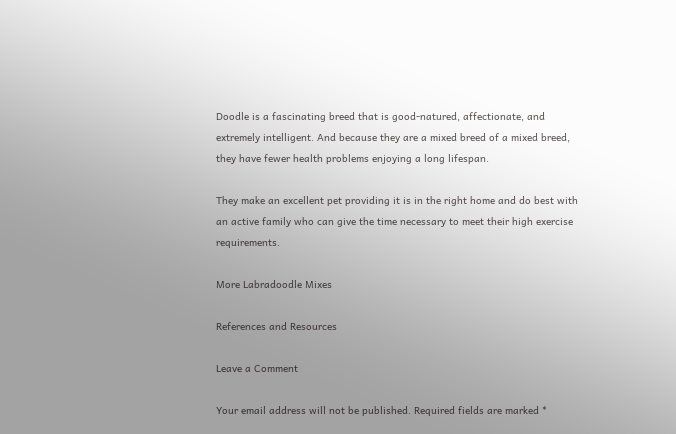Doodle is a fascinating breed that is good-natured, affectionate, and extremely intelligent. And because they are a mixed breed of a mixed breed, they have fewer health problems enjoying a long lifespan.

They make an excellent pet providing it is in the right home and do best with an active family who can give the time necessary to meet their high exercise requirements.

More Labradoodle Mixes

References and Resources

Leave a Comment

Your email address will not be published. Required fields are marked *